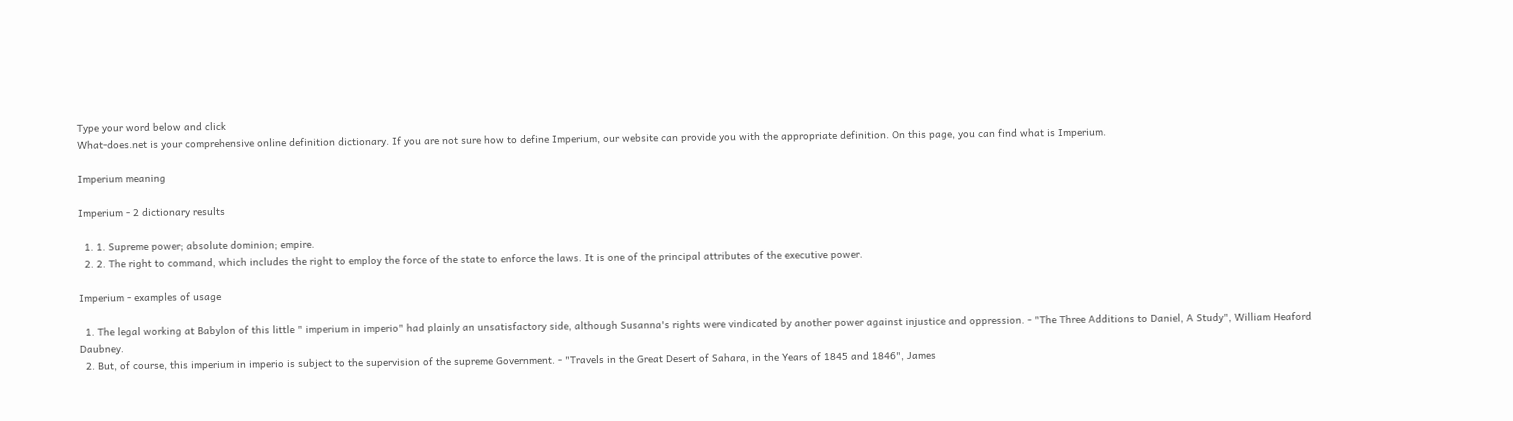Type your word below and click
What-does.net is your comprehensive online definition dictionary. If you are not sure how to define Imperium, our website can provide you with the appropriate definition. On this page, you can find what is Imperium.

Imperium meaning

Imperium - 2 dictionary results

  1. 1. Supreme power; absolute dominion; empire.
  2. 2. The right to command, which includes the right to employ the force of the state to enforce the laws. It is one of the principal attributes of the executive power.

Imperium - examples of usage

  1. The legal working at Babylon of this little " imperium in imperio" had plainly an unsatisfactory side, although Susanna's rights were vindicated by another power against injustice and oppression. - "The Three Additions to Daniel, A Study", William Heaford Daubney.
  2. But, of course, this imperium in imperio is subject to the supervision of the supreme Government. - "Travels in the Great Desert of Sahara, in the Years of 1845 and 1846", James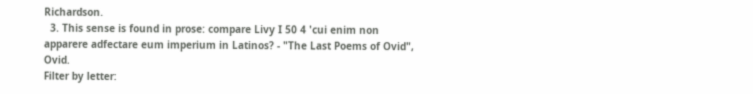Richardson.
  3. This sense is found in prose: compare Livy I 50 4 'cui enim non apparere adfectare eum imperium in Latinos? - "The Last Poems of Ovid", Ovid.
Filter by letter: